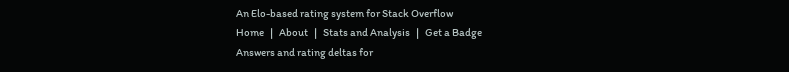An Elo-based rating system for Stack Overflow
Home   |   About   |   Stats and Analysis   |   Get a Badge
Answers and rating deltas for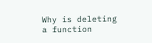Why is deleting a function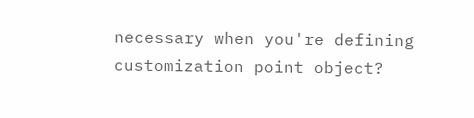necessary when you're defining customization point object?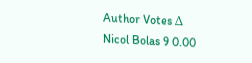Author Votes Δ
Nicol Bolas 9 0.00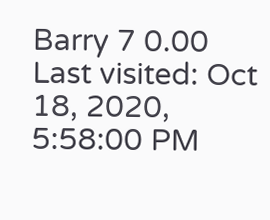Barry 7 0.00
Last visited: Oct 18, 2020, 5:58:00 PM